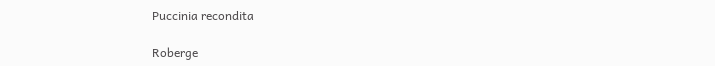Puccinia recondita

Roberge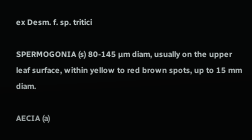ex Desm. f. sp. tritici

SPERMOGONIA (s) 80-145 µm diam, usually on the upper leaf surface, within yellow to red brown spots, up to 15 mm diam.

AECIA (a)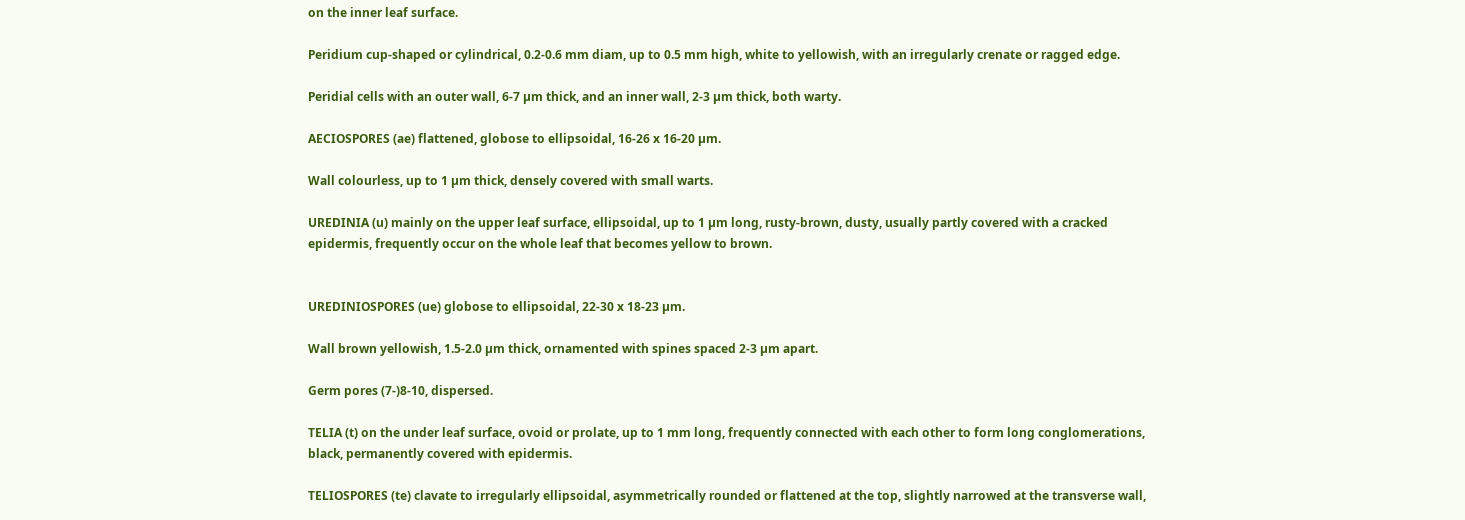on the inner leaf surface.

Peridium cup-shaped or cylindrical, 0.2-0.6 mm diam, up to 0.5 mm high, white to yellowish, with an irregularly crenate or ragged edge.

Peridial cells with an outer wall, 6-7 µm thick, and an inner wall, 2-3 µm thick, both warty.

AECIOSPORES (ae) flattened, globose to ellipsoidal, 16-26 x 16-20 µm.

Wall colourless, up to 1 µm thick, densely covered with small warts.

UREDINIA (u) mainly on the upper leaf surface, ellipsoidal, up to 1 µm long, rusty-brown, dusty, usually partly covered with a cracked epidermis, frequently occur on the whole leaf that becomes yellow to brown.


UREDINIOSPORES (ue) globose to ellipsoidal, 22-30 x 18-23 µm.

Wall brown yellowish, 1.5-2.0 µm thick, ornamented with spines spaced 2-3 µm apart.

Germ pores (7-)8-10, dispersed.

TELIA (t) on the under leaf surface, ovoid or prolate, up to 1 mm long, frequently connected with each other to form long conglomerations, black, permanently covered with epidermis.

TELIOSPORES (te) clavate to irregularly ellipsoidal, asymmetrically rounded or flattened at the top, slightly narrowed at the transverse wall,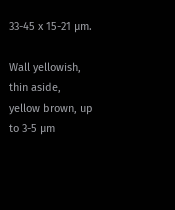33-45 x 15-21 µm.

Wall yellowish, thin aside, yellow brown, up to 3-5 µm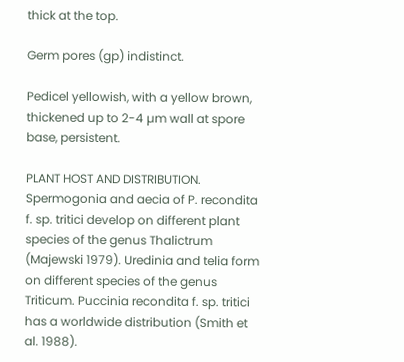thick at the top.

Germ pores (gp) indistinct.

Pedicel yellowish, with a yellow brown, thickened up to 2-4 µm wall at spore base, persistent.

PLANT HOST AND DISTRIBUTION. Spermogonia and aecia of P. recondita f. sp. tritici develop on different plant species of the genus Thalictrum (Majewski 1979). Uredinia and telia form on different species of the genus Triticum. Puccinia recondita f. sp. tritici has a worldwide distribution (Smith et al. 1988).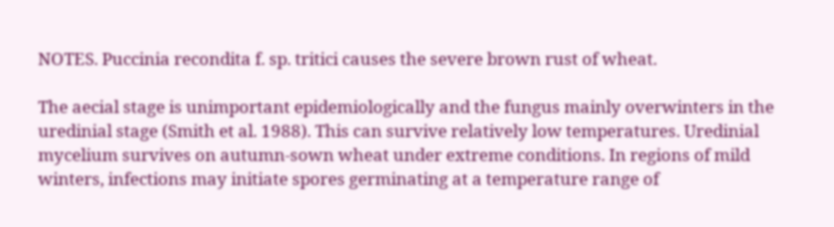NOTES. Puccinia recondita f. sp. tritici causes the severe brown rust of wheat.

The aecial stage is unimportant epidemiologically and the fungus mainly overwinters in the uredinial stage (Smith et al. 1988). This can survive relatively low temperatures. Uredinial mycelium survives on autumn-sown wheat under extreme conditions. In regions of mild winters, infections may initiate spores germinating at a temperature range of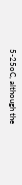5-25oC, although the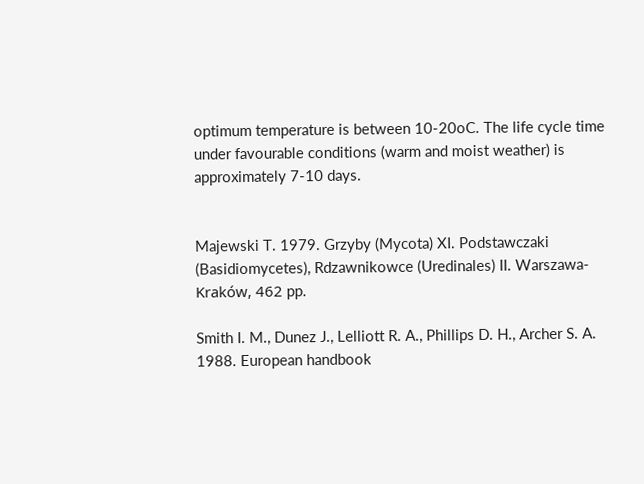optimum temperature is between 10-20oC. The life cycle time under favourable conditions (warm and moist weather) is approximately 7-10 days.


Majewski T. 1979. Grzyby (Mycota) XI. Podstawczaki (Basidiomycetes), Rdzawnikowce (Uredinales) II. Warszawa-Kraków, 462 pp.

Smith I. M., Dunez J., Lelliott R. A., Phillips D. H., Archer S. A. 1988. European handbook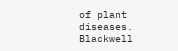of plant diseases. Blackwell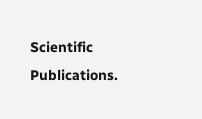Scientific Publications.